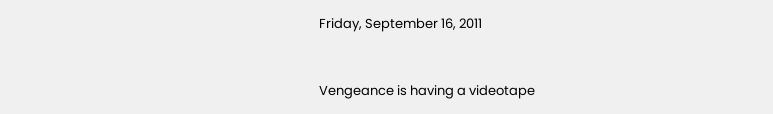Friday, September 16, 2011


Vengeance is having a videotape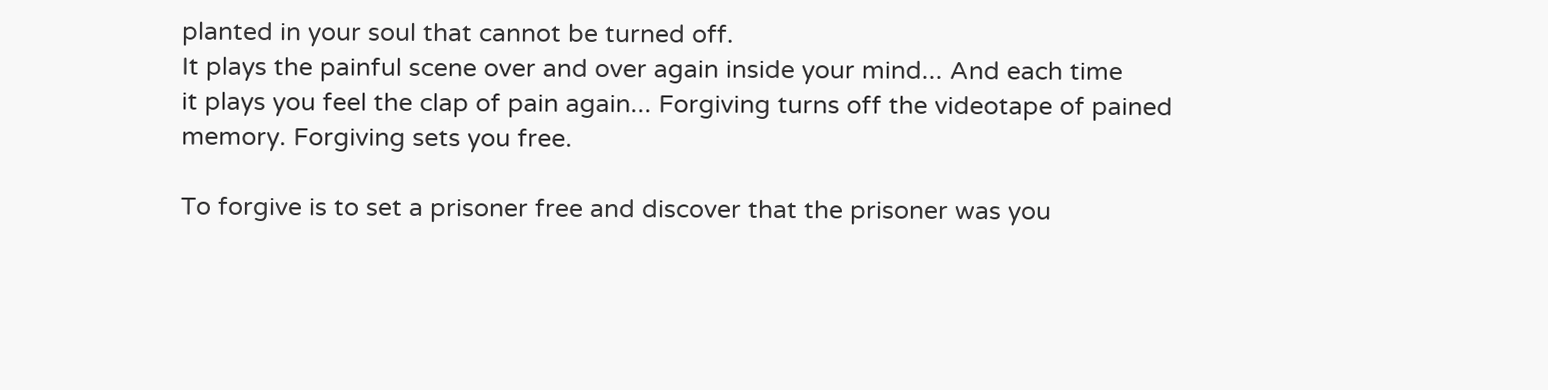planted in your soul that cannot be turned off.
It plays the painful scene over and over again inside your mind... And each time
it plays you feel the clap of pain again... Forgiving turns off the videotape of pained
memory. Forgiving sets you free.

To forgive is to set a prisoner free and discover that the prisoner was you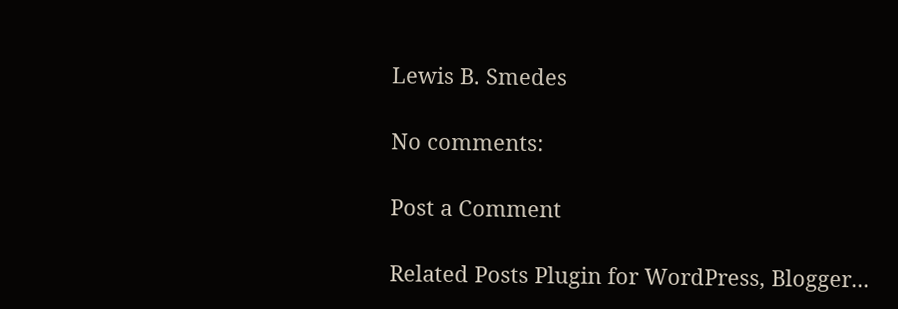Lewis B. Smedes

No comments:

Post a Comment

Related Posts Plugin for WordPress, Blogger...